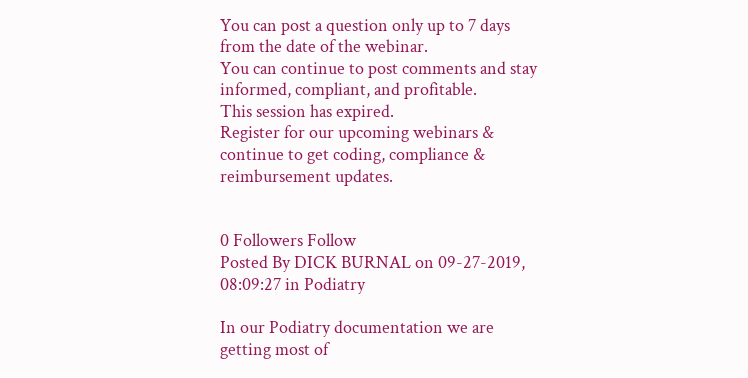You can post a question only up to 7 days from the date of the webinar.
You can continue to post comments and stay informed, compliant, and profitable.
This session has expired.
Register for our upcoming webinars & continue to get coding, compliance & reimbursement updates.


0 Followers Follow
Posted By DICK BURNAL on 09-27-2019, 08:09:27 in Podiatry

In our Podiatry documentation we are getting most of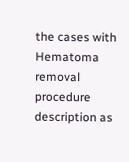the cases with Hematoma removal procedure description as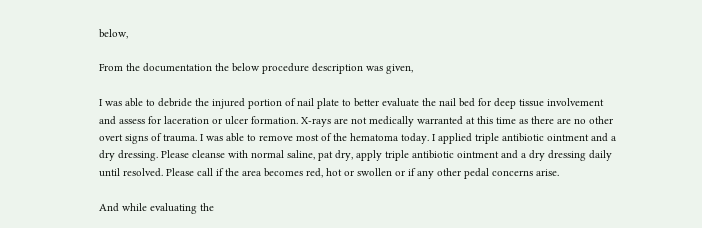below,

From the documentation the below procedure description was given,

I was able to debride the injured portion of nail plate to better evaluate the nail bed for deep tissue involvement and assess for laceration or ulcer formation. X-rays are not medically warranted at this time as there are no other overt signs of trauma. I was able to remove most of the hematoma today. I applied triple antibiotic ointment and a dry dressing. Please cleanse with normal saline, pat dry, apply triple antibiotic ointment and a dry dressing daily until resolved. Please call if the area becomes red, hot or swollen or if any other pedal concerns arise.

And while evaluating the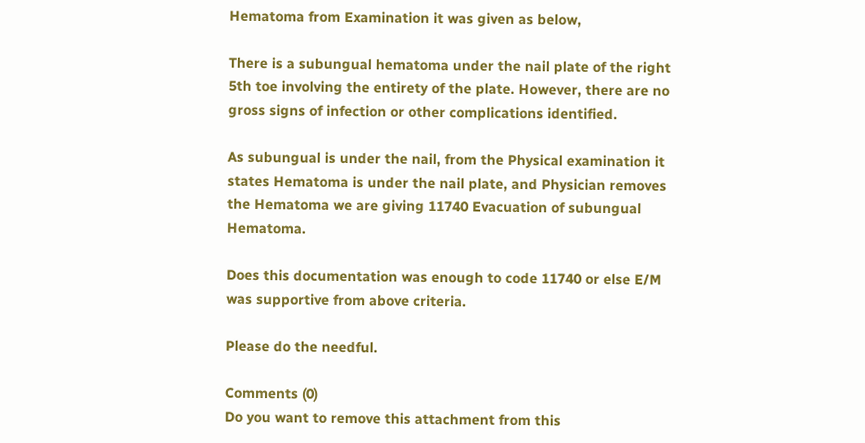Hematoma from Examination it was given as below,

There is a subungual hematoma under the nail plate of the right 5th toe involving the entirety of the plate. However, there are no gross signs of infection or other complications identified.

As subungual is under the nail, from the Physical examination it states Hematoma is under the nail plate, and Physician removes the Hematoma we are giving 11740 Evacuation of subungual Hematoma.

Does this documentation was enough to code 11740 or else E/M was supportive from above criteria.

Please do the needful.

Comments (0)
Do you want to remove this attachment from this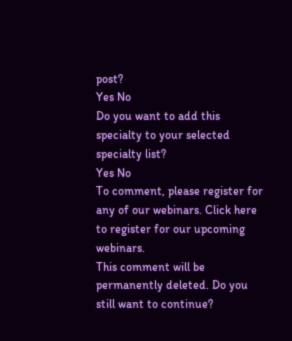post?
Yes No
Do you want to add this specialty to your selected specialty list?
Yes No
To comment, please register for any of our webinars. Click here to register for our upcoming webinars.
This comment will be permanently deleted. Do you still want to continue?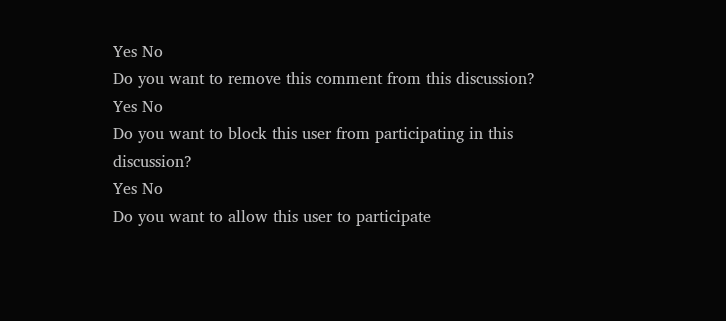Yes No
Do you want to remove this comment from this discussion?
Yes No
Do you want to block this user from participating in this discussion?
Yes No
Do you want to allow this user to participate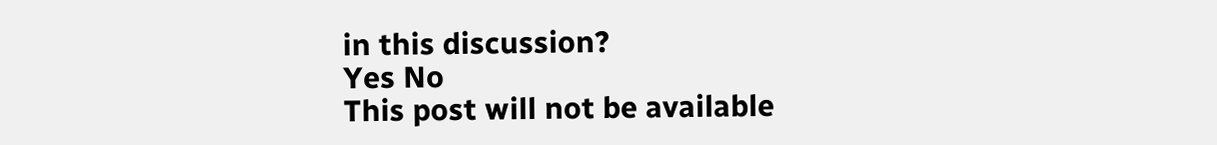in this discussion?
Yes No
This post will not be available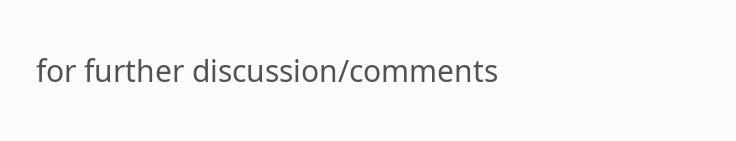for further discussion/comments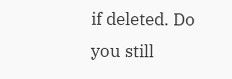if deleted. Do you still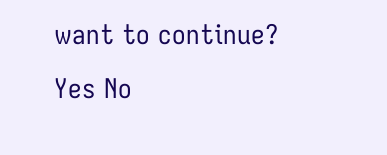want to continue?
Yes No